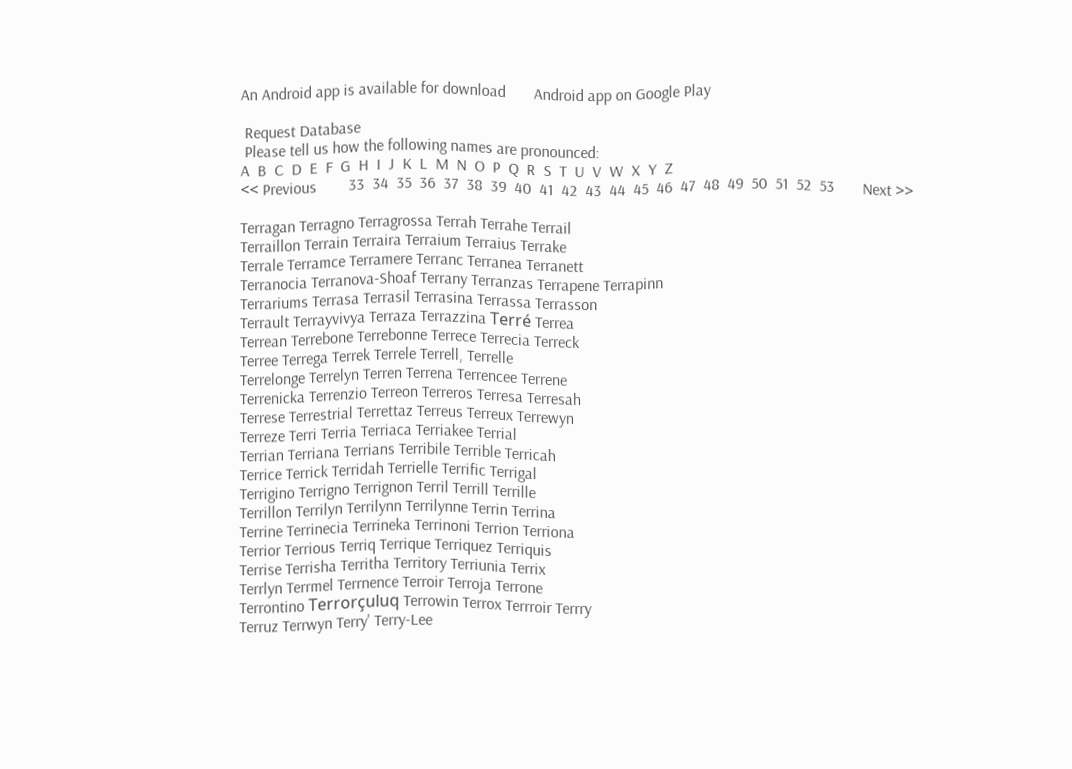An Android app is available for download       Android app on Google Play

 Request Database
 Please tell us how the following names are pronounced:
A  B  C  D  E  F  G  H  I  J  K  L  M  N  O  P  Q  R  S  T  U  V  W  X  Y  Z
<< Previous        33  34  35  36  37  38  39  40  41  42  43  44  45  46  47  48  49  50  51  52  53       Next >>

Terragan Terragno Terragrossa Terrah Terrahe Terrail
Terraillon Terrain Terraira Terraium Terraius Terrake
Terrale Terramce Terramere Terranc Terranea Terranett
Terranocia Terranova-Shoaf Terrany Terranzas Terrapene Terrapinn
Terrariums Terrasa Terrasil Terrasina Terrassa Terrasson
Terrault Terrayvivya Terraza Terrazzina Terré Terrea
Terrean Terrebone Terrebonne Terrece Terrecia Terreck
Terree Terrega Terrek Terrele Terrell, Terrelle
Terrelonge Terrelyn Terren Terrena Terrencee Terrene
Terrenicka Terrenzio Terreon Terreros Terresa Terresah
Terrese Terrestrial Terrettaz Terreus Terreux Terrewyn
Terreze Terri Terria Terriaca Terriakee Terrial
Terrian Terriana Terrians Terribile Terrible Terricah
Terrice Terrick Terridah Terrielle Terrific Terrigal
Terrigino Terrigno Terrignon Terril Terrill Terrille
Terrillon Terrilyn Terrilynn Terrilynne Terrin Terrina
Terrine Terrinecia Terrineka Terrinoni Terrion Terriona
Terrior Terrious Terriq Terrique Terriquez Terriquis
Terrise Terrisha Territha Territory Terriunia Terrix
Terrlyn Terrmel Terrnence Terroir Terroja Terrone
Terrontino Terrorçuluq Terrowin Terrox Terrroir Terrry
Terruz Terrwyn Terry' Terry-Lee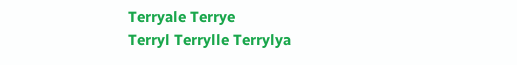Terryale Terrye
Terryl Terrylle Terrylya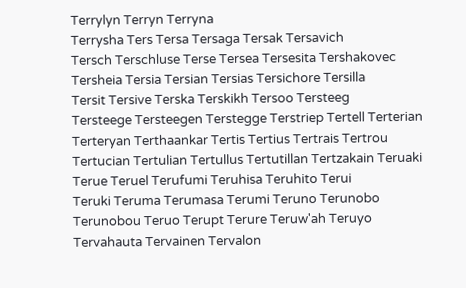Terrylyn Terryn Terryna
Terrysha Ters Tersa Tersaga Tersak Tersavich
Tersch Terschluse Terse Tersea Tersesita Tershakovec
Tersheia Tersia Tersian Tersias Tersichore Tersilla
Tersit Tersive Terska Terskikh Tersoo Tersteeg
Tersteege Tersteegen Terstegge Terstriep Tertell Terterian
Terteryan Terthaankar Tertis Tertius Tertrais Tertrou
Tertucian Tertulian Tertullus Tertutillan Tertzakain Teruaki
Terue Teruel Terufumi Teruhisa Teruhito Terui
Teruki Teruma Terumasa Terumi Teruno Terunobo
Terunobou Teruo Terupt Terure Teruw'ah Teruyo
Tervahauta Tervainen Tervalon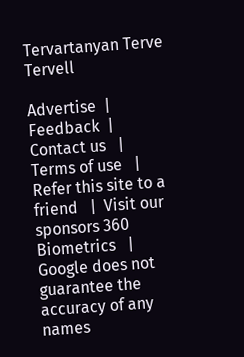Tervartanyan Terve Tervell

Advertise  |   Feedback  |   Contact us   |   Terms of use   |  Refer this site to a friend   |  Visit our sponsors 360 Biometrics   |  Google does not guarantee the accuracy of any names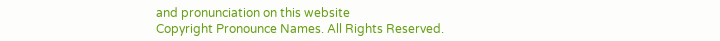and pronunciation on this website
Copyright Pronounce Names. All Rights Reserved.